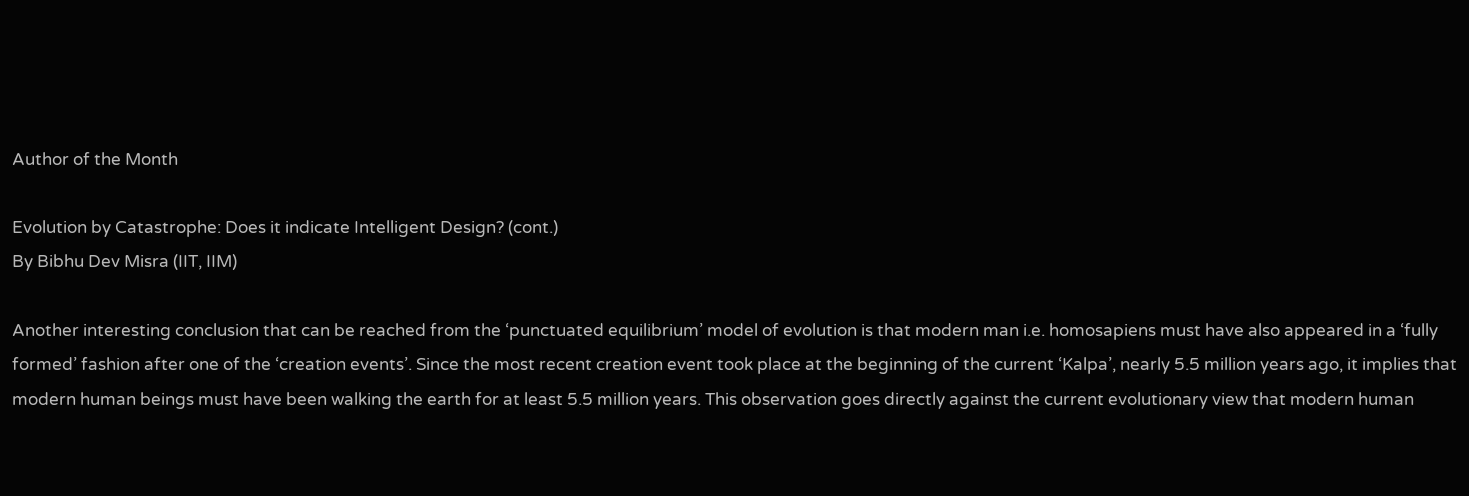Author of the Month

Evolution by Catastrophe: Does it indicate Intelligent Design? (cont.)
By Bibhu Dev Misra (IIT, IIM)

Another interesting conclusion that can be reached from the ‘punctuated equilibrium’ model of evolution is that modern man i.e. homosapiens must have also appeared in a ‘fully formed’ fashion after one of the ‘creation events’. Since the most recent creation event took place at the beginning of the current ‘Kalpa’, nearly 5.5 million years ago, it implies that modern human beings must have been walking the earth for at least 5.5 million years. This observation goes directly against the current evolutionary view that modern human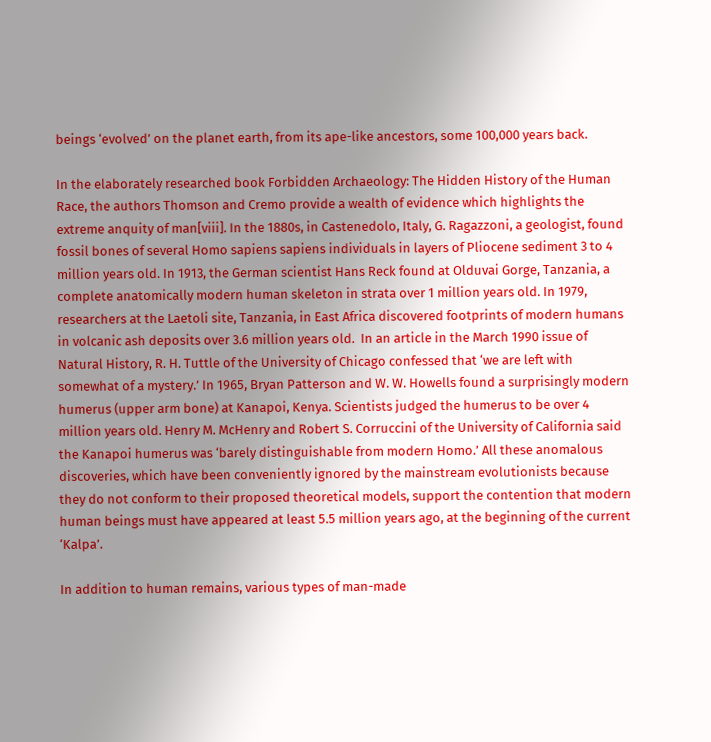beings ‘evolved’ on the planet earth, from its ape-like ancestors, some 100,000 years back.

In the elaborately researched book Forbidden Archaeology: The Hidden History of the Human Race, the authors Thomson and Cremo provide a wealth of evidence which highlights the extreme anquity of man[viii]. In the 1880s, in Castenedolo, Italy, G. Ragazzoni, a geologist, found fossil bones of several Homo sapiens sapiens individuals in layers of Pliocene sediment 3 to 4 million years old. In 1913, the German scientist Hans Reck found at Olduvai Gorge, Tanzania, a complete anatomically modern human skeleton in strata over 1 million years old. In 1979, researchers at the Laetoli site, Tanzania, in East Africa discovered footprints of modern humans in volcanic ash deposits over 3.6 million years old.  In an article in the March 1990 issue of Natural History, R. H. Tuttle of the University of Chicago confessed that ‘we are left with somewhat of a mystery.’ In 1965, Bryan Patterson and W. W. Howells found a surprisingly modern humerus (upper arm bone) at Kanapoi, Kenya. Scientists judged the humerus to be over 4 million years old. Henry M. McHenry and Robert S. Corruccini of the University of California said the Kanapoi humerus was ‘barely distinguishable from modern Homo.’ All these anomalous discoveries, which have been conveniently ignored by the mainstream evolutionists because they do not conform to their proposed theoretical models, support the contention that modern human beings must have appeared at least 5.5 million years ago, at the beginning of the current ‘Kalpa’.

In addition to human remains, various types of man-made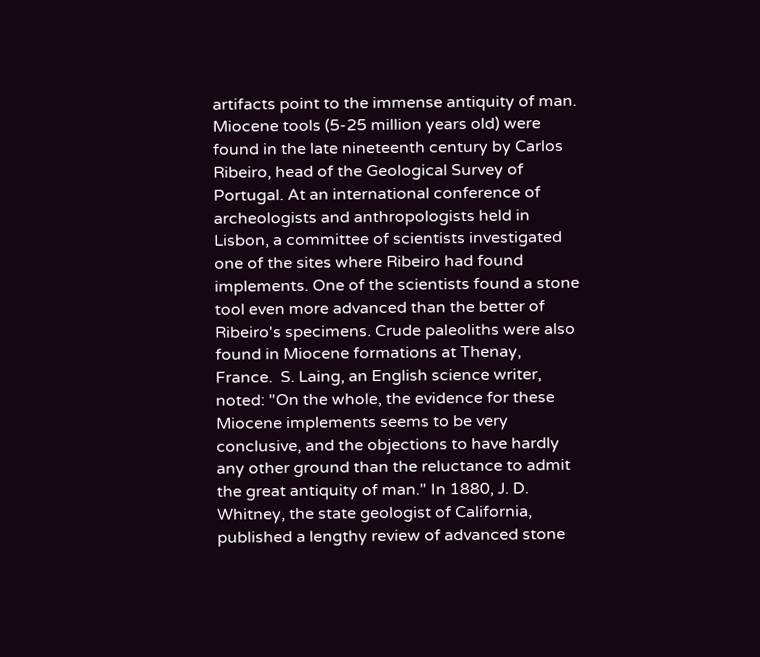artifacts point to the immense antiquity of man. Miocene tools (5-25 million years old) were found in the late nineteenth century by Carlos Ribeiro, head of the Geological Survey of Portugal. At an international conference of archeologists and anthropologists held in Lisbon, a committee of scientists investigated one of the sites where Ribeiro had found implements. One of the scientists found a stone tool even more advanced than the better of Ribeiro's specimens. Crude paleoliths were also found in Miocene formations at Thenay, France.  S. Laing, an English science writer, noted: "On the whole, the evidence for these Miocene implements seems to be very conclusive, and the objections to have hardly any other ground than the reluctance to admit the great antiquity of man." In 1880, J. D. Whitney, the state geologist of California, published a lengthy review of advanced stone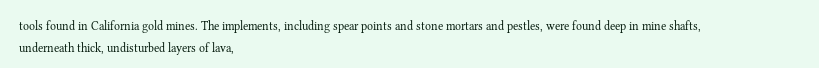tools found in California gold mines. The implements, including spear points and stone mortars and pestles, were found deep in mine shafts, underneath thick, undisturbed layers of lava,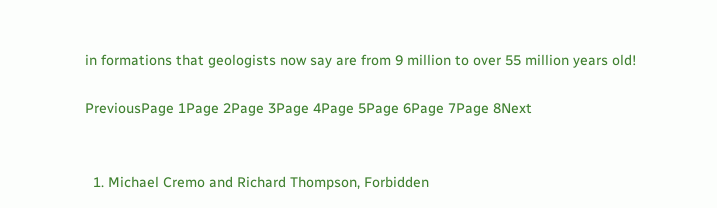in formations that geologists now say are from 9 million to over 55 million years old!

PreviousPage 1Page 2Page 3Page 4Page 5Page 6Page 7Page 8Next


  1. Michael Cremo and Richard Thompson, Forbidden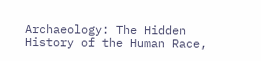Archaeology: The Hidden History of the Human Race,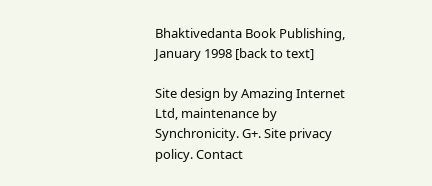Bhaktivedanta Book Publishing, January 1998 [back to text]

Site design by Amazing Internet Ltd, maintenance by Synchronicity. G+. Site privacy policy. Contact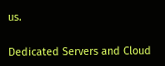us.

Dedicated Servers and Cloud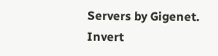Servers by Gigenet. Invert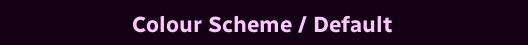Colour Scheme / Default